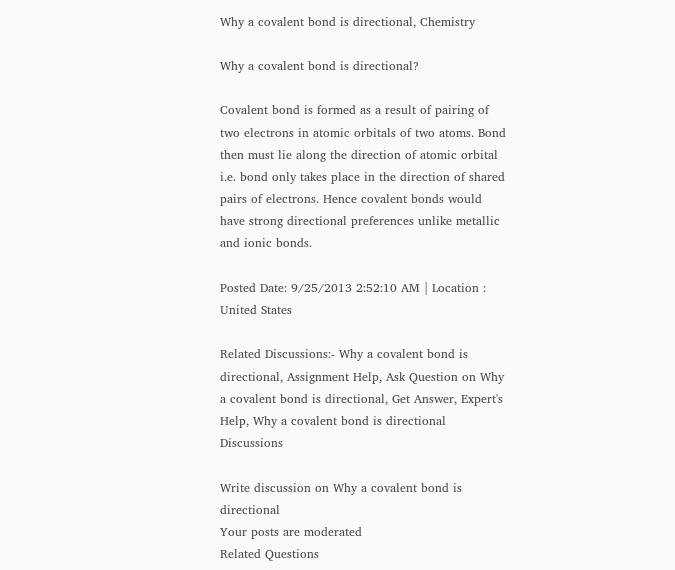Why a covalent bond is directional, Chemistry

Why a covalent bond is directional?

Covalent bond is formed as a result of pairing of two electrons in atomic orbitals of two atoms. Bond then must lie along the direction of atomic orbital i.e. bond only takes place in the direction of shared pairs of electrons. Hence covalent bonds would have strong directional preferences unlike metallic and ionic bonds.

Posted Date: 9/25/2013 2:52:10 AM | Location : United States

Related Discussions:- Why a covalent bond is directional, Assignment Help, Ask Question on Why a covalent bond is directional, Get Answer, Expert's Help, Why a covalent bond is directional Discussions

Write discussion on Why a covalent bond is directional
Your posts are moderated
Related Questions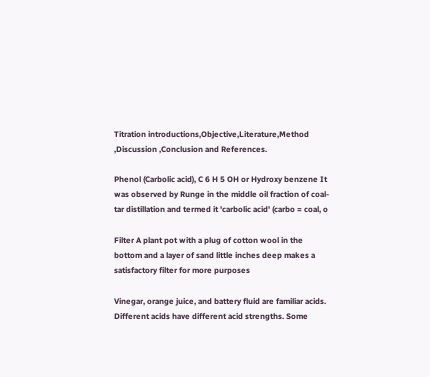Titration introductions,Objective,Literature,Method ,Discussion ,Conclusion and References.

Phenol (Carbolic acid), C 6 H 5 OH or Hydroxy benzene It was observed by Runge in the middle oil fraction of coal-tar distillation and termed it 'carbolic acid' (carbo = coal, o

Filter A plant pot with a plug of cotton wool in the bottom and a layer of sand little inches deep makes a satisfactory filter for more purposes

Vinegar, orange juice, and battery fluid are familiar acids. Different acids have different acid strengths. Some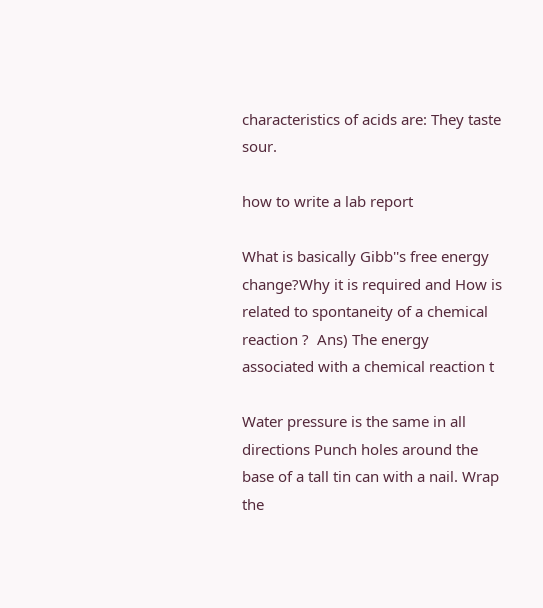characteristics of acids are: They taste sour.

how to write a lab report

What is basically Gibb''s free energy change?Why it is required and How is related to spontaneity of a chemical reaction ?  Ans) The energy associated with a chemical reaction t

Water pressure is the same in all directions Punch holes around the base of a tall tin can with a nail. Wrap the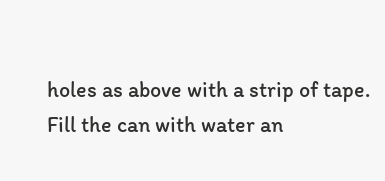holes as above with a strip of tape. Fill the can with water an